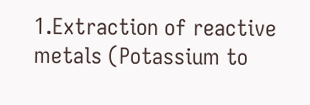1.Extraction of reactive metals (Potassium to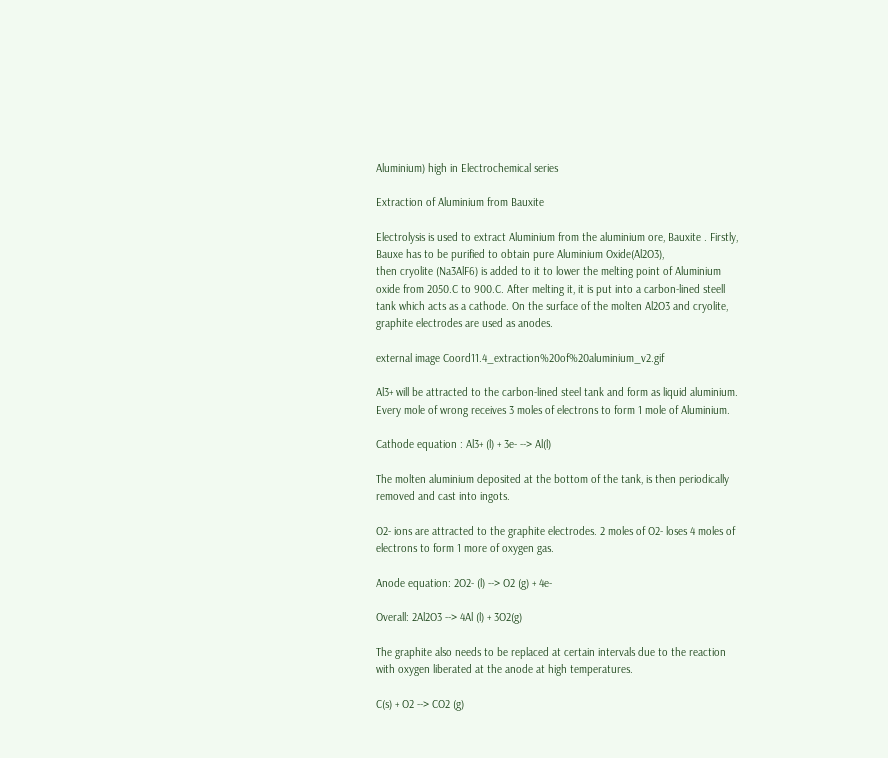Aluminium) high in Electrochemical series

Extraction of Aluminium from Bauxite

Electrolysis is used to extract Aluminium from the aluminium ore, Bauxite . Firstly, Bauxe has to be purified to obtain pure Aluminium Oxide(Al2O3),
then cryolite (Na3AlF6) is added to it to lower the melting point of Aluminium oxide from 2050.C to 900.C. After melting it, it is put into a carbon-lined steell tank which acts as a cathode. On the surface of the molten Al2O3 and cryolite, graphite electrodes are used as anodes.

external image Coord11.4_extraction%20of%20aluminium_v2.gif

Al3+ will be attracted to the carbon-lined steel tank and form as liquid aluminium. Every mole of wrong receives 3 moles of electrons to form 1 mole of Aluminium.

Cathode equation : Al3+ (l) + 3e- --> Al(l)

The molten aluminium deposited at the bottom of the tank, is then periodically removed and cast into ingots.

O2- ions are attracted to the graphite electrodes. 2 moles of O2- loses 4 moles of electrons to form 1 more of oxygen gas.

Anode equation: 2O2- (l) --> O2 (g) + 4e-

Overall: 2Al2O3 --> 4Al (l) + 3O2(g)

The graphite also needs to be replaced at certain intervals due to the reaction with oxygen liberated at the anode at high temperatures.

C(s) + O2 --> CO2 (g)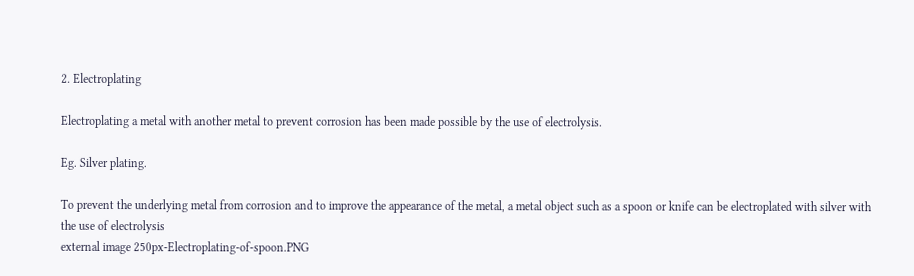2. Electroplating

Electroplating a metal with another metal to prevent corrosion has been made possible by the use of electrolysis.

Eg. Silver plating.

To prevent the underlying metal from corrosion and to improve the appearance of the metal, a metal object such as a spoon or knife can be electroplated with silver with the use of electrolysis
external image 250px-Electroplating-of-spoon.PNG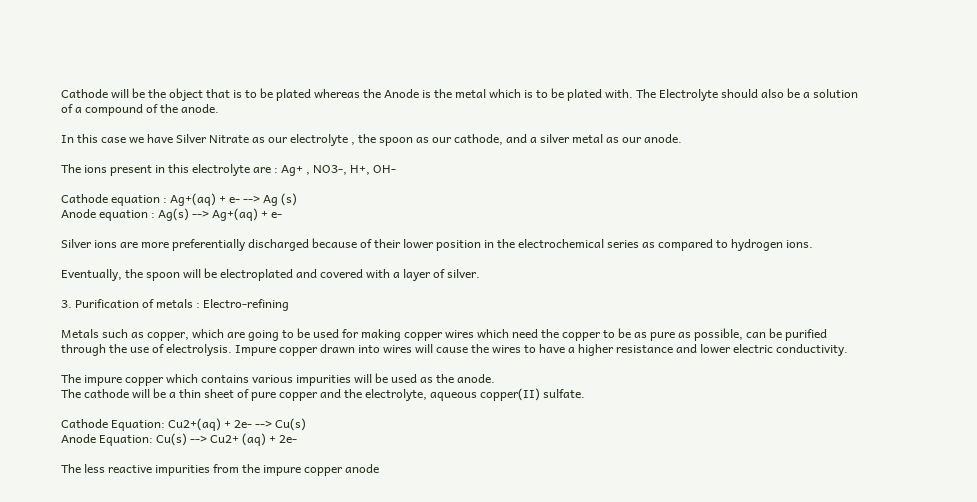Cathode will be the object that is to be plated whereas the Anode is the metal which is to be plated with. The Electrolyte should also be a solution of a compound of the anode.

In this case we have Silver Nitrate as our electrolyte , the spoon as our cathode, and a silver metal as our anode.

The ions present in this electrolyte are : Ag+ , NO3-, H+, OH-

Cathode equation : Ag+(aq) + e- --> Ag (s)
Anode equation : Ag(s) --> Ag+(aq) + e-

Silver ions are more preferentially discharged because of their lower position in the electrochemical series as compared to hydrogen ions.

Eventually, the spoon will be electroplated and covered with a layer of silver.

3. Purification of metals : Electro-refining

Metals such as copper, which are going to be used for making copper wires which need the copper to be as pure as possible, can be purified through the use of electrolysis. Impure copper drawn into wires will cause the wires to have a higher resistance and lower electric conductivity.

The impure copper which contains various impurities will be used as the anode.
The cathode will be a thin sheet of pure copper and the electrolyte, aqueous copper(II) sulfate.

Cathode Equation: Cu2+(aq) + 2e- --> Cu(s)
Anode Equation: Cu(s) --> Cu2+ (aq) + 2e-

The less reactive impurities from the impure copper anode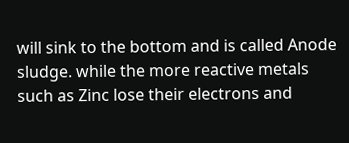will sink to the bottom and is called Anode sludge. while the more reactive metals such as Zinc lose their electrons and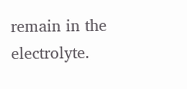remain in the electrolyte.